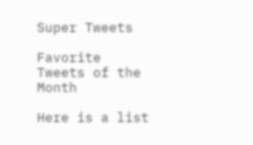Super Tweets

Favorite Tweets of the Month

Here is a list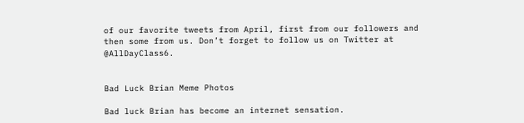of our favorite tweets from April, first from our followers and then some from us. Don’t forget to follow us on Twitter at @AllDayClass6.


Bad Luck Brian Meme Photos

Bad luck Brian has become an internet sensation.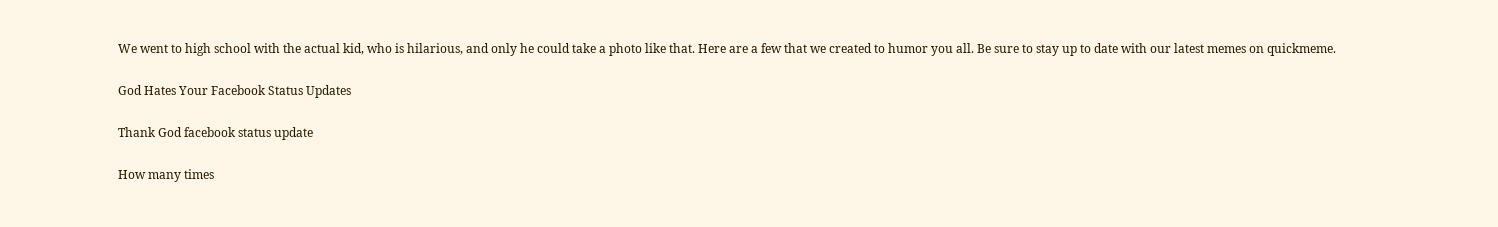We went to high school with the actual kid, who is hilarious, and only he could take a photo like that. Here are a few that we created to humor you all. Be sure to stay up to date with our latest memes on quickmeme.

God Hates Your Facebook Status Updates

Thank God facebook status update

How many times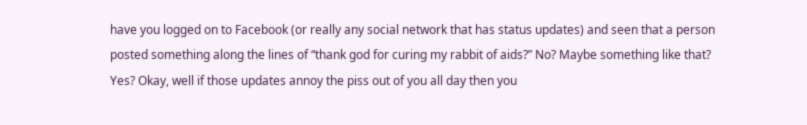have you logged on to Facebook (or really any social network that has status updates) and seen that a person posted something along the lines of “thank god for curing my rabbit of aids?” No? Maybe something like that? Yes? Okay, well if those updates annoy the piss out of you all day then you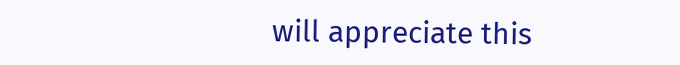will appreciate this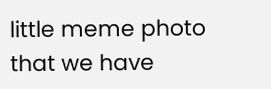little meme photo that we have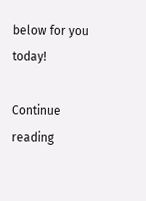below for you today!

Continue reading